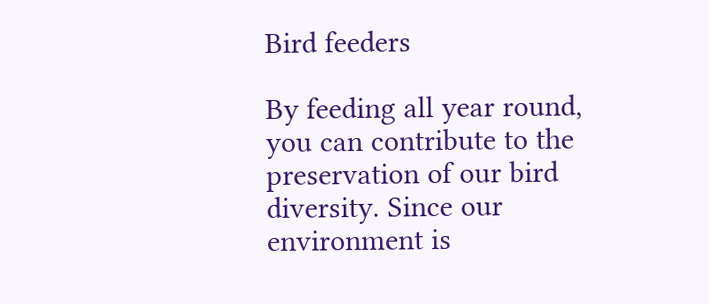Bird feeders

By feeding all year round, you can contribute to the preservation of our bird diversity. Since our environment is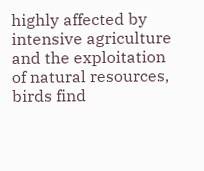highly affected by intensive agriculture and the exploitation of natural resources, birds find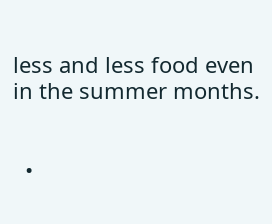less and less food even in the summer months.


  •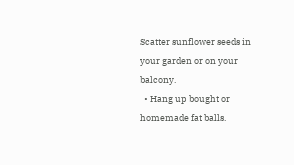Scatter sunflower seeds in your garden or on your balcony.
  • Hang up bought or homemade fat balls.